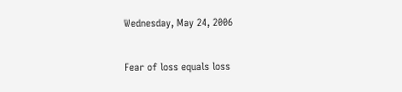Wednesday, May 24, 2006

Fear of loss equals loss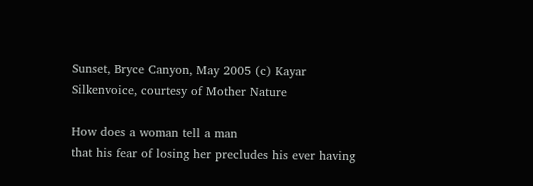Sunset, Bryce Canyon, May 2005 (c) Kayar Silkenvoice, courtesy of Mother Nature

How does a woman tell a man
that his fear of losing her precludes his ever having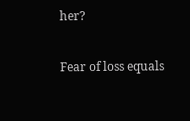her?

Fear of loss equals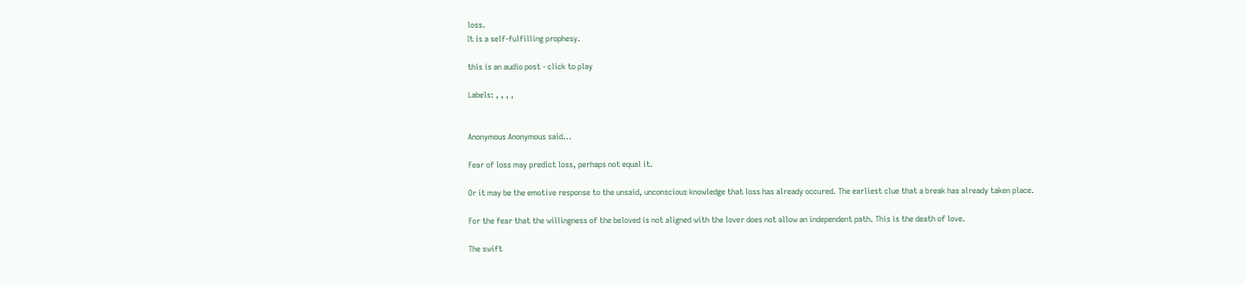loss.
It is a self-fulfilling prophesy.

this is an audio post - click to play

Labels: , , , ,


Anonymous Anonymous said...

Fear of loss may predict loss, perhaps not equal it.

Or it may be the emotive response to the unsaid, unconscious knowledge that loss has already occured. The earliest clue that a break has already taken place.

For the fear that the willingness of the beloved is not aligned with the lover does not allow an independent path. This is the death of love.

The swift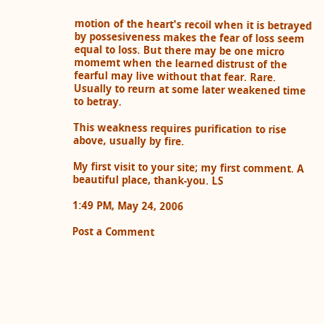motion of the heart's recoil when it is betrayed by possesiveness makes the fear of loss seem equal to loss. But there may be one micro momemt when the learned distrust of the fearful may live without that fear. Rare. Usually to reurn at some later weakened time to betray.

This weakness requires purification to rise above, usually by fire.

My first visit to your site; my first comment. A beautiful place, thank-you. LS

1:49 PM, May 24, 2006

Post a Comment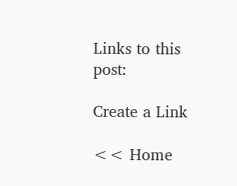Links to this post:

Create a Link

<< Home